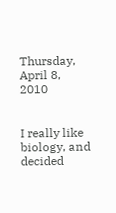Thursday, April 8, 2010


I really like biology, and decided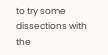to try some dissections with the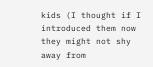kids (I thought if I introduced them now they might not shy away from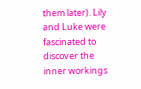them later). Lily and Luke were fascinated to discover the inner workings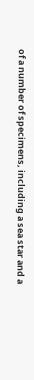of a number of specimens, including a sea star and a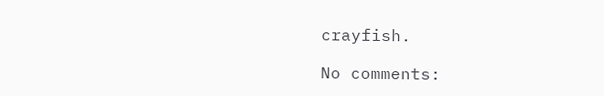crayfish.

No comments: